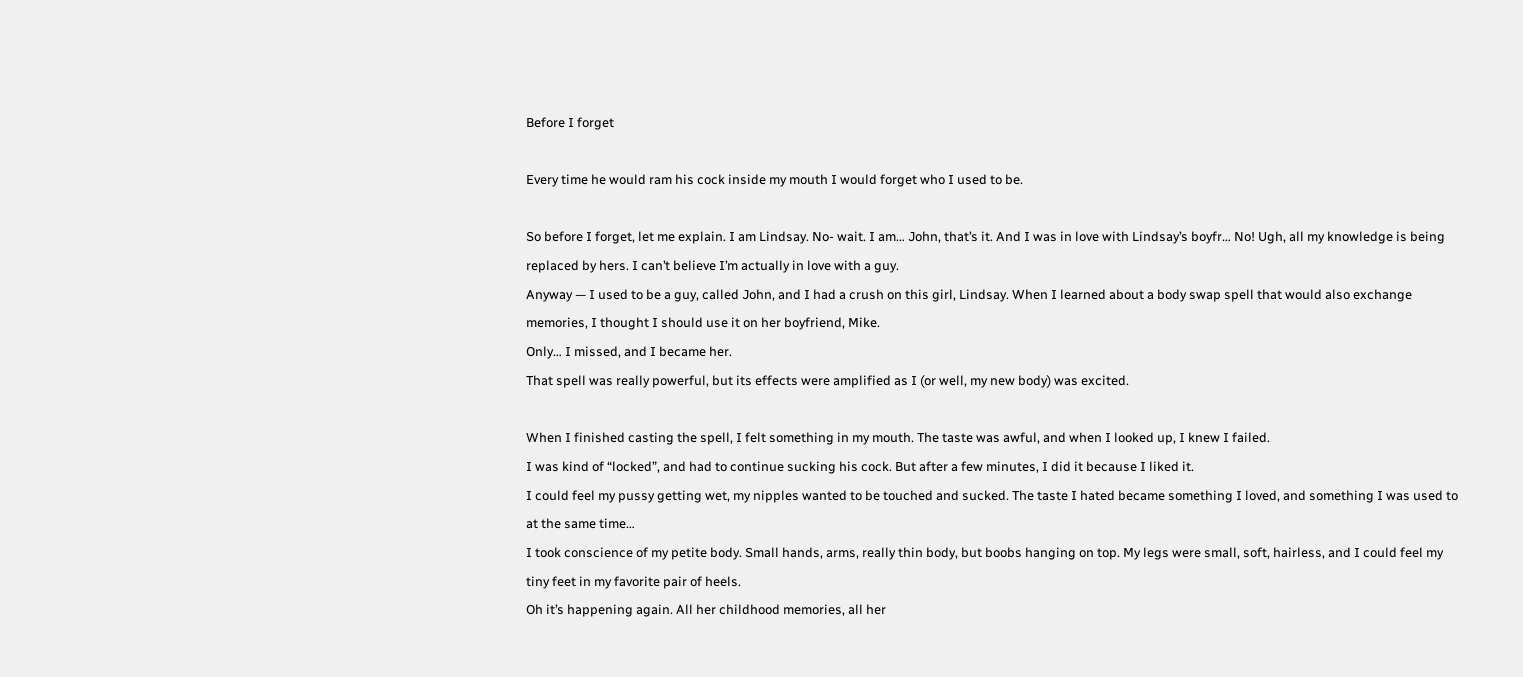Before I forget

Every time he would ram his cock inside my mouth I would forget who I used to be.

So before I forget, let me explain. I am Lindsay. No- wait. I am… John, that’s it. And I was in love with Lindsay’s boyfr… No! Ugh, all my knowledge is being replaced by hers. I can’t believe I’m actually in love with a guy.
Anyway — I used to be a guy, called John, and I had a crush on this girl, Lindsay. When I learned about a body swap spell that would also exchange memories, I thought I should use it on her boyfriend, Mike.
Only… I missed, and I became her.
That spell was really powerful, but its effects were amplified as I (or well, my new body) was excited.

When I finished casting the spell, I felt something in my mouth. The taste was awful, and when I looked up, I knew I failed.
I was kind of “locked”, and had to continue sucking his cock. But after a few minutes, I did it because I liked it.
I could feel my pussy getting wet, my nipples wanted to be touched and sucked. The taste I hated became something I loved, and something I was used to at the same time…
I took conscience of my petite body. Small hands, arms, really thin body, but boobs hanging on top. My legs were small, soft, hairless, and I could feel my tiny feet in my favorite pair of heels.
Oh it’s happening again. All her childhood memories, all her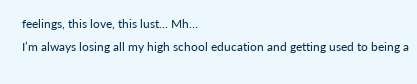feelings, this love, this lust… Mh…
I’m always losing all my high school education and getting used to being a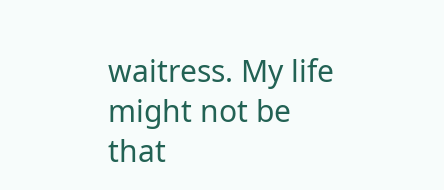waitress. My life might not be that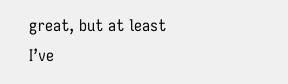great, but at least I’ve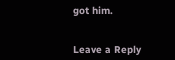got him.


Leave a Reply